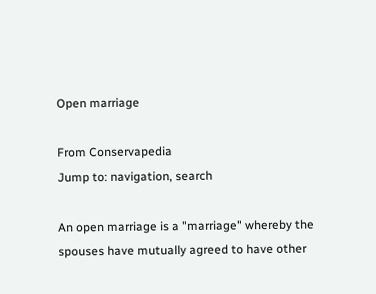Open marriage

From Conservapedia
Jump to: navigation, search

An open marriage is a "marriage" whereby the spouses have mutually agreed to have other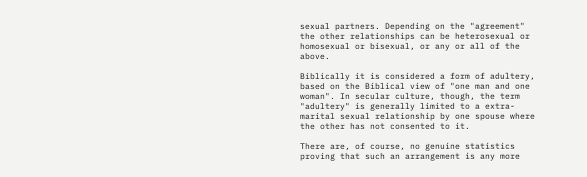sexual partners. Depending on the "agreement" the other relationships can be heterosexual or homosexual or bisexual, or any or all of the above.

Biblically it is considered a form of adultery, based on the Biblical view of "one man and one woman". In secular culture, though, the term "adultery" is generally limited to a extra-marital sexual relationship by one spouse where the other has not consented to it.

There are, of course, no genuine statistics proving that such an arrangement is any more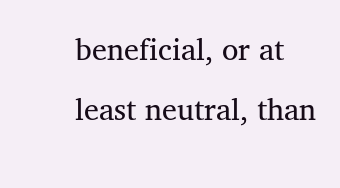beneficial, or at least neutral, than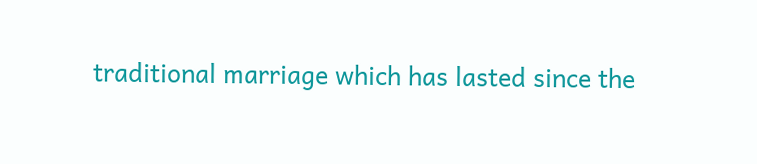traditional marriage which has lasted since the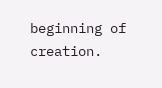beginning of creation.